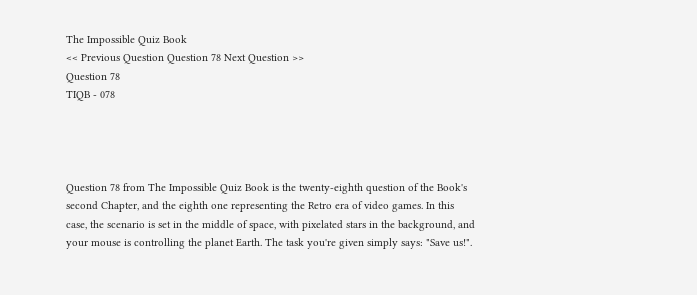The Impossible Quiz Book
<< Previous Question Question 78 Next Question >>
Question 78
TIQB - 078




Question 78 from The Impossible Quiz Book is the twenty-eighth question of the Book's second Chapter, and the eighth one representing the Retro era of video games. In this case, the scenario is set in the middle of space, with pixelated stars in the background, and your mouse is controlling the planet Earth. The task you're given simply says: "Save us!".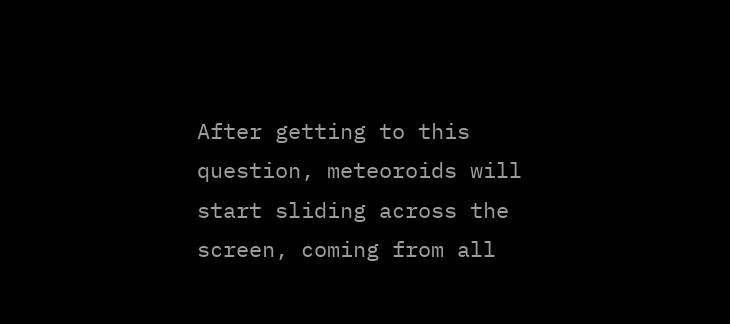After getting to this question, meteoroids will start sliding across the screen, coming from all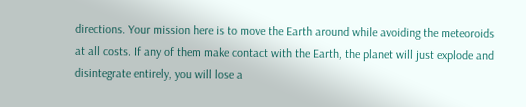directions. Your mission here is to move the Earth around while avoiding the meteoroids at all costs. If any of them make contact with the Earth, the planet will just explode and disintegrate entirely, you will lose a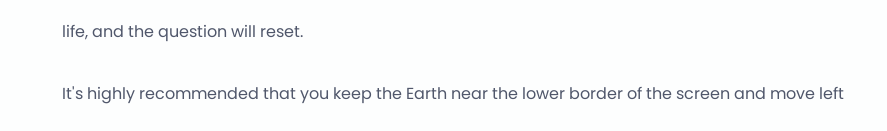life, and the question will reset.

It's highly recommended that you keep the Earth near the lower border of the screen and move left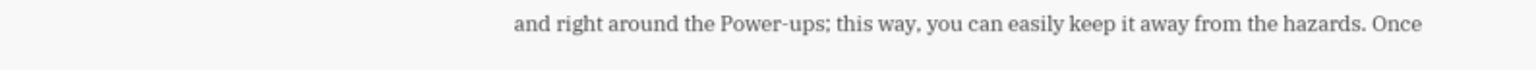and right around the Power-ups; this way, you can easily keep it away from the hazards. Once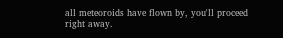all meteoroids have flown by, you'll proceed right away.